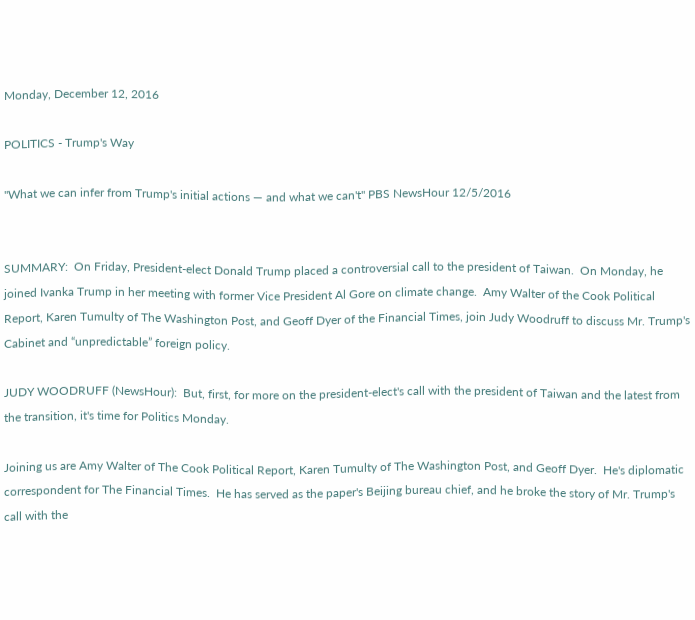Monday, December 12, 2016

POLITICS - Trump's Way

"What we can infer from Trump's initial actions — and what we can't" PBS NewsHour 12/5/2016


SUMMARY:  On Friday, President-elect Donald Trump placed a controversial call to the president of Taiwan.  On Monday, he joined Ivanka Trump in her meeting with former Vice President Al Gore on climate change.  Amy Walter of the Cook Political Report, Karen Tumulty of The Washington Post, and Geoff Dyer of the Financial Times, join Judy Woodruff to discuss Mr. Trump's Cabinet and “unpredictable” foreign policy.

JUDY WOODRUFF (NewsHour):  But, first, for more on the president-elect's call with the president of Taiwan and the latest from the transition, it's time for Politics Monday.

Joining us are Amy Walter of The Cook Political Report, Karen Tumulty of The Washington Post, and Geoff Dyer.  He's diplomatic correspondent for The Financial Times.  He has served as the paper's Beijing bureau chief, and he broke the story of Mr. Trump's call with the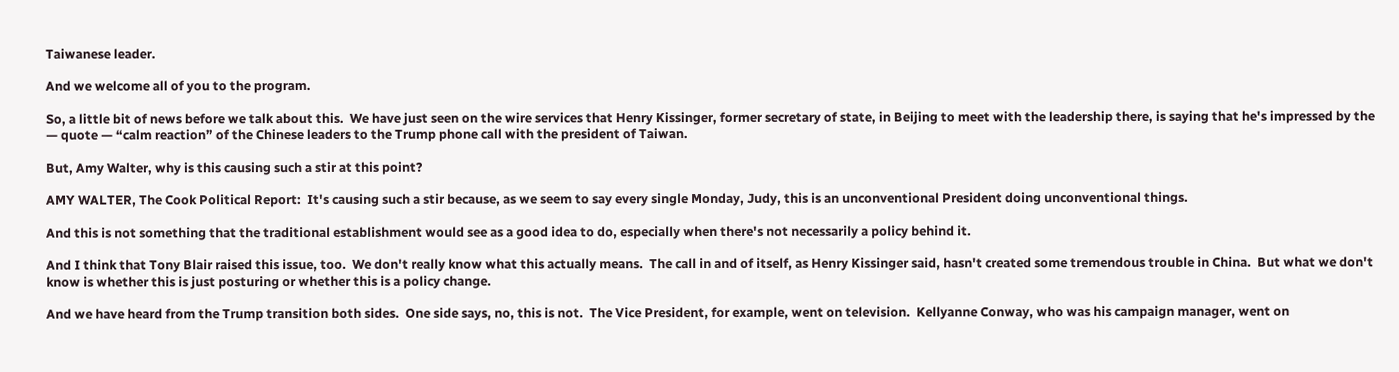Taiwanese leader.

And we welcome all of you to the program.

So, a little bit of news before we talk about this.  We have just seen on the wire services that Henry Kissinger, former secretary of state, in Beijing to meet with the leadership there, is saying that he's impressed by the — quote — “calm reaction” of the Chinese leaders to the Trump phone call with the president of Taiwan.

But, Amy Walter, why is this causing such a stir at this point?

AMY WALTER, The Cook Political Report:  It's causing such a stir because, as we seem to say every single Monday, Judy, this is an unconventional President doing unconventional things.

And this is not something that the traditional establishment would see as a good idea to do, especially when there's not necessarily a policy behind it.

And I think that Tony Blair raised this issue, too.  We don't really know what this actually means.  The call in and of itself, as Henry Kissinger said, hasn't created some tremendous trouble in China.  But what we don't know is whether this is just posturing or whether this is a policy change.

And we have heard from the Trump transition both sides.  One side says, no, this is not.  The Vice President, for example, went on television.  Kellyanne Conway, who was his campaign manager, went on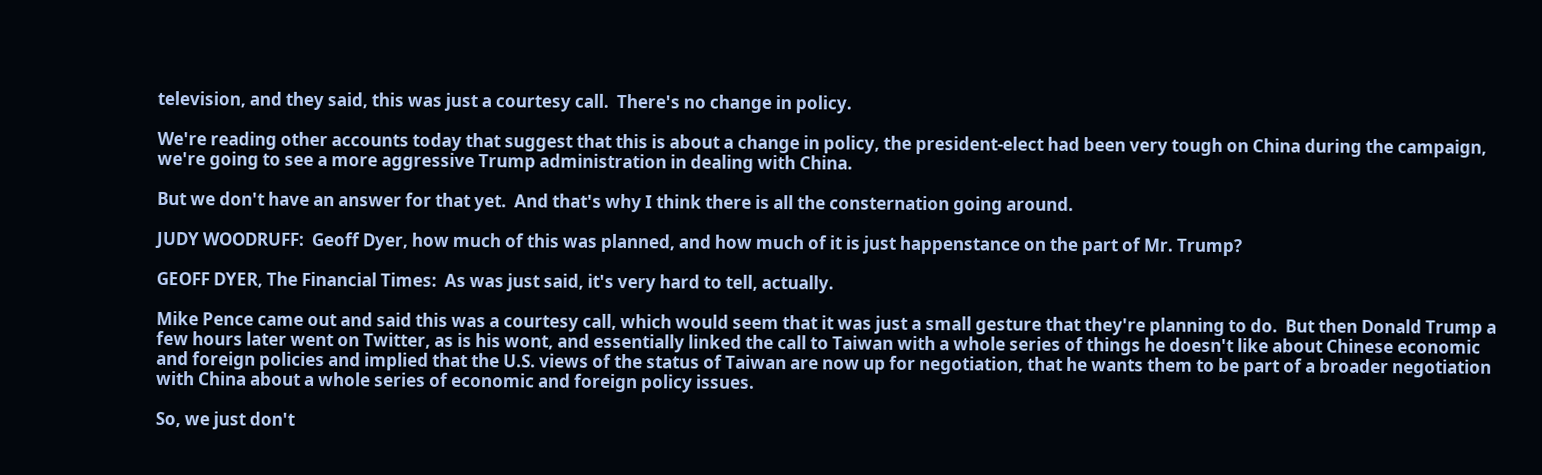television, and they said, this was just a courtesy call.  There's no change in policy.

We're reading other accounts today that suggest that this is about a change in policy, the president-elect had been very tough on China during the campaign, we're going to see a more aggressive Trump administration in dealing with China.

But we don't have an answer for that yet.  And that's why I think there is all the consternation going around.

JUDY WOODRUFF:  Geoff Dyer, how much of this was planned, and how much of it is just happenstance on the part of Mr. Trump?

GEOFF DYER, The Financial Times:  As was just said, it's very hard to tell, actually.

Mike Pence came out and said this was a courtesy call, which would seem that it was just a small gesture that they're planning to do.  But then Donald Trump a few hours later went on Twitter, as is his wont, and essentially linked the call to Taiwan with a whole series of things he doesn't like about Chinese economic and foreign policies and implied that the U.S. views of the status of Taiwan are now up for negotiation, that he wants them to be part of a broader negotiation with China about a whole series of economic and foreign policy issues.

So, we just don't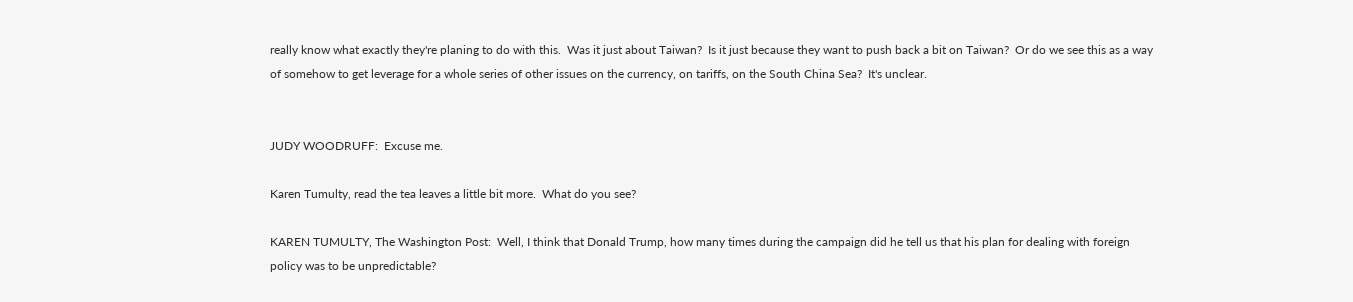really know what exactly they're planing to do with this.  Was it just about Taiwan?  Is it just because they want to push back a bit on Taiwan?  Or do we see this as a way of somehow to get leverage for a whole series of other issues on the currency, on tariffs, on the South China Sea?  It's unclear.


JUDY WOODRUFF:  Excuse me.

Karen Tumulty, read the tea leaves a little bit more.  What do you see?

KAREN TUMULTY, The Washington Post:  Well, I think that Donald Trump, how many times during the campaign did he tell us that his plan for dealing with foreign policy was to be unpredictable?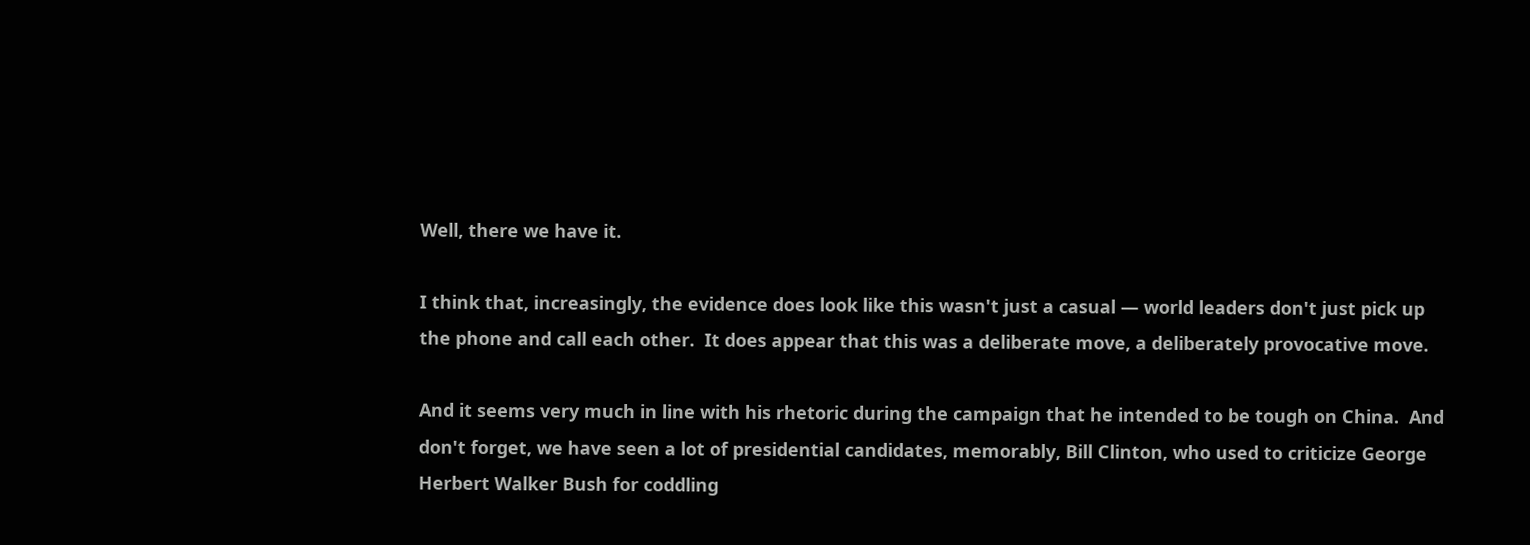Well, there we have it.

I think that, increasingly, the evidence does look like this wasn't just a casual — world leaders don't just pick up the phone and call each other.  It does appear that this was a deliberate move, a deliberately provocative move.

And it seems very much in line with his rhetoric during the campaign that he intended to be tough on China.  And don't forget, we have seen a lot of presidential candidates, memorably, Bill Clinton, who used to criticize George Herbert Walker Bush for coddling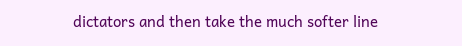dictators and then take the much softer line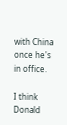with China once he's in office.

I think Donald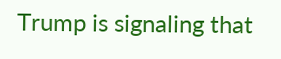Trump is signaling that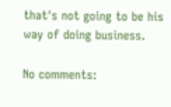that's not going to be his way of doing business.

No comments: